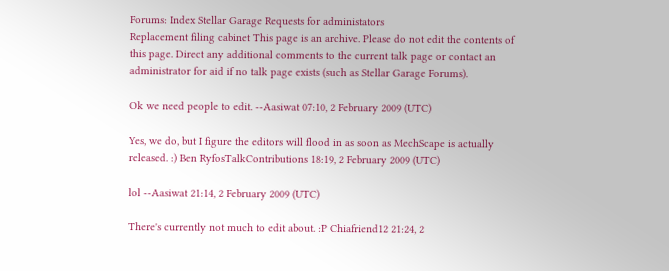Forums: Index Stellar Garage Requests for administators
Replacement filing cabinet This page is an archive. Please do not edit the contents of this page. Direct any additional comments to the current talk page or contact an administrator for aid if no talk page exists (such as Stellar Garage Forums).

Ok we need people to edit. --Aasiwat 07:10, 2 February 2009 (UTC)

Yes, we do, but I figure the editors will flood in as soon as MechScape is actually released. :) Ben RyfosTalkContributions 18:19, 2 February 2009 (UTC)

lol --Aasiwat 21:14, 2 February 2009 (UTC)

There's currently not much to edit about. :P Chiafriend12 21:24, 2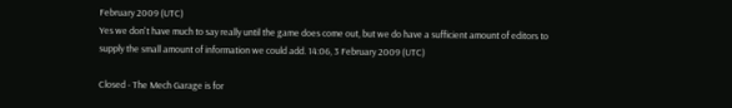February 2009 (UTC)
Yes we don't have much to say really until the game does come out, but we do have a sufficient amount of editors to supply the small amount of information we could add. 14:06, 3 February 2009 (UTC)

Closed - The Mech Garage is for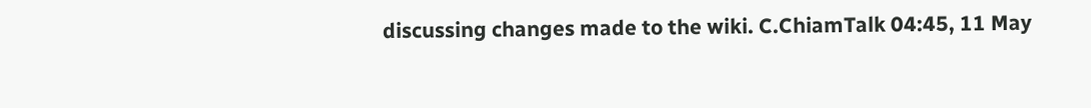discussing changes made to the wiki. C.ChiamTalk 04:45, 11 May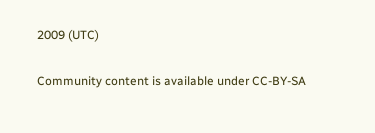2009 (UTC)

Community content is available under CC-BY-SA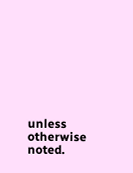unless otherwise noted.